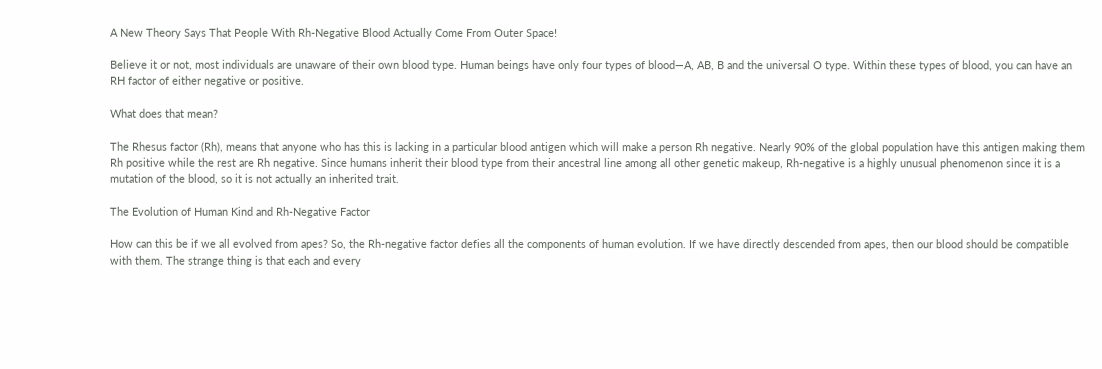A New Theory Says That People With Rh-Negative Blood Actually Come From Outer Space!

Believe it or not, most individuals are unaware of their own blood type. Human beings have only four types of blood—A, AB, B and the universal O type. Within these types of blood, you can have an RH factor of either negative or positive.

What does that mean?

The Rhesus factor (Rh), means that anyone who has this is lacking in a particular blood antigen which will make a person Rh negative. Nearly 90% of the global population have this antigen making them Rh positive while the rest are Rh negative. Since humans inherit their blood type from their ancestral line among all other genetic makeup, Rh-negative is a highly unusual phenomenon since it is a mutation of the blood, so it is not actually an inherited trait.

The Evolution of Human Kind and Rh-Negative Factor

How can this be if we all evolved from apes? So, the Rh-negative factor defies all the components of human evolution. If we have directly descended from apes, then our blood should be compatible with them. The strange thing is that each and every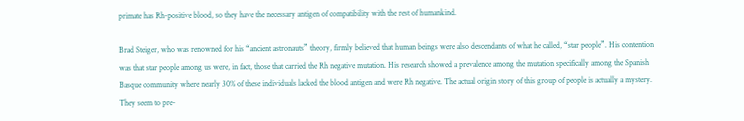primate has Rh-positive blood, so they have the necessary antigen of compatibility with the rest of humankind.

Brad Steiger, who was renowned for his “ancient astronauts” theory, firmly believed that human beings were also descendants of what he called, “star people”. His contention was that star people among us were, in fact, those that carried the Rh negative mutation. His research showed a prevalence among the mutation specifically among the Spanish Basque community where nearly 30% of these individuals lacked the blood antigen and were Rh negative. The actual origin story of this group of people is actually a mystery. They seem to pre-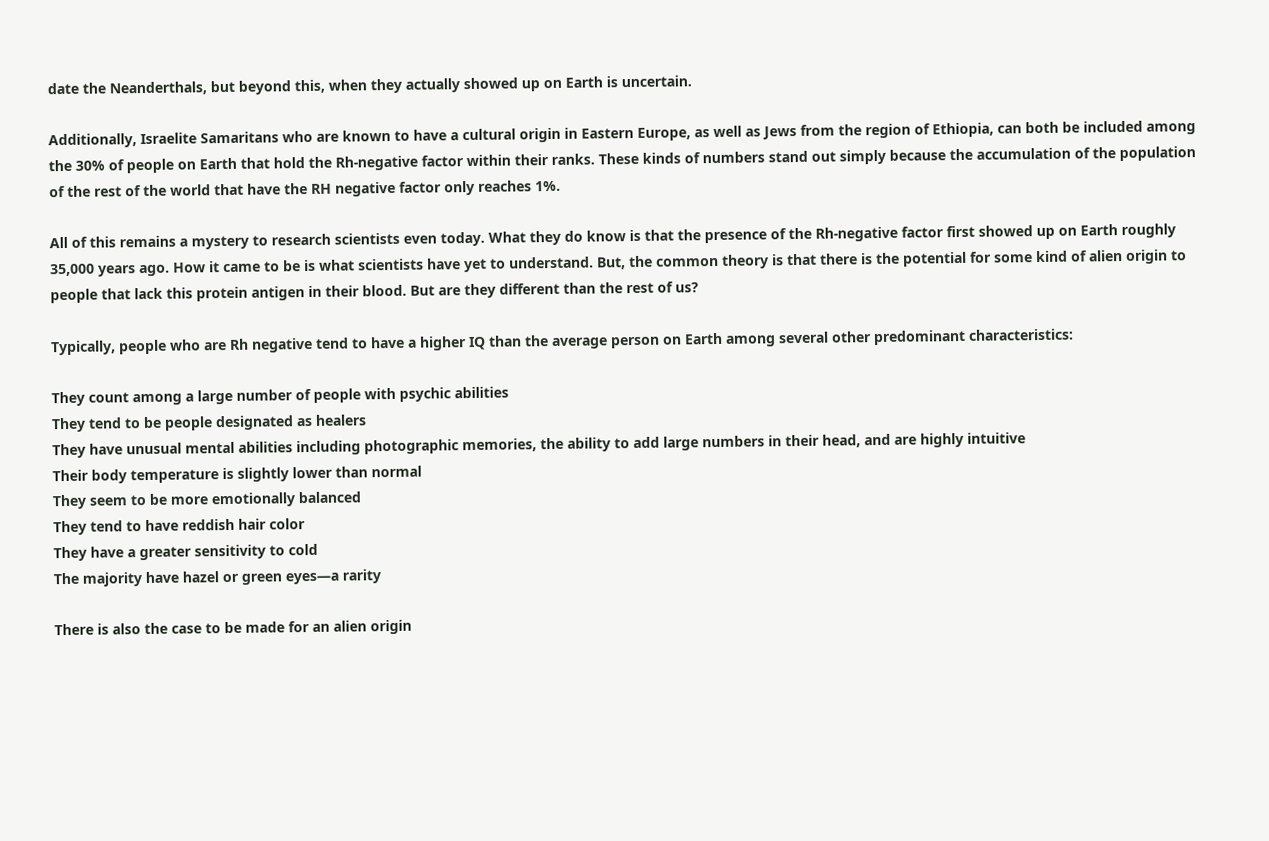date the Neanderthals, but beyond this, when they actually showed up on Earth is uncertain.

Additionally, Israelite Samaritans who are known to have a cultural origin in Eastern Europe, as well as Jews from the region of Ethiopia, can both be included among the 30% of people on Earth that hold the Rh-negative factor within their ranks. These kinds of numbers stand out simply because the accumulation of the population of the rest of the world that have the RH negative factor only reaches 1%.

All of this remains a mystery to research scientists even today. What they do know is that the presence of the Rh-negative factor first showed up on Earth roughly 35,000 years ago. How it came to be is what scientists have yet to understand. But, the common theory is that there is the potential for some kind of alien origin to people that lack this protein antigen in their blood. But are they different than the rest of us?

Typically, people who are Rh negative tend to have a higher IQ than the average person on Earth among several other predominant characteristics:

They count among a large number of people with psychic abilities
They tend to be people designated as healers
They have unusual mental abilities including photographic memories, the ability to add large numbers in their head, and are highly intuitive
Their body temperature is slightly lower than normal
They seem to be more emotionally balanced
They tend to have reddish hair color
They have a greater sensitivity to cold
The majority have hazel or green eyes—a rarity

There is also the case to be made for an alien origin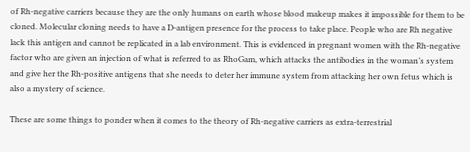of Rh-negative carriers because they are the only humans on earth whose blood makeup makes it impossible for them to be cloned. Molecular cloning needs to have a D-antigen presence for the process to take place. People who are Rh negative lack this antigen and cannot be replicated in a lab environment. This is evidenced in pregnant women with the Rh-negative factor who are given an injection of what is referred to as RhoGam, which attacks the antibodies in the woman’s system and give her the Rh-positive antigens that she needs to deter her immune system from attacking her own fetus which is also a mystery of science.

These are some things to ponder when it comes to the theory of Rh-negative carriers as extra-terrestrial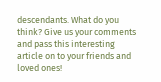descendants. What do you think? Give us your comments and pass this interesting article on to your friends and loved ones!